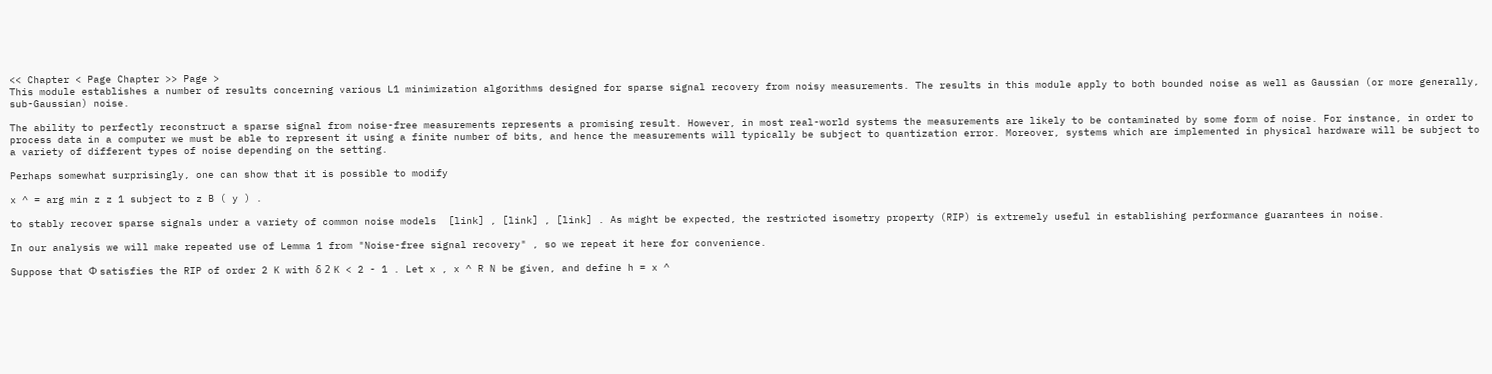<< Chapter < Page Chapter >> Page >
This module establishes a number of results concerning various L1 minimization algorithms designed for sparse signal recovery from noisy measurements. The results in this module apply to both bounded noise as well as Gaussian (or more generally, sub-Gaussian) noise.

The ability to perfectly reconstruct a sparse signal from noise-free measurements represents a promising result. However, in most real-world systems the measurements are likely to be contaminated by some form of noise. For instance, in order to process data in a computer we must be able to represent it using a finite number of bits, and hence the measurements will typically be subject to quantization error. Moreover, systems which are implemented in physical hardware will be subject to a variety of different types of noise depending on the setting.

Perhaps somewhat surprisingly, one can show that it is possible to modify

x ^ = arg min z z 1 subject to z B ( y ) .

to stably recover sparse signals under a variety of common noise models  [link] , [link] , [link] . As might be expected, the restricted isometry property (RIP) is extremely useful in establishing performance guarantees in noise.

In our analysis we will make repeated use of Lemma 1 from "Noise-free signal recovery" , so we repeat it here for convenience.

Suppose that Φ satisfies the RIP of order 2 K with δ 2 K < 2 - 1 . Let x , x ^ R N be given, and define h = x ^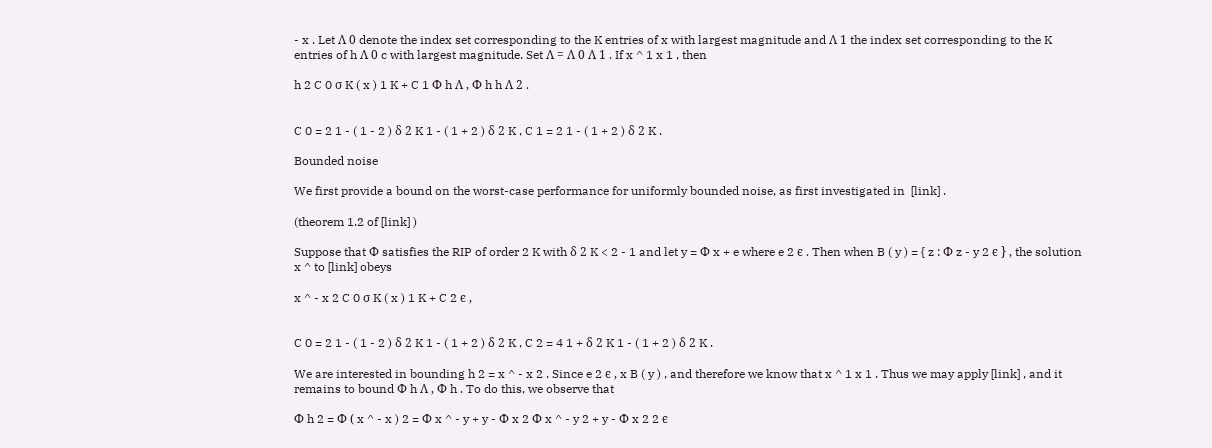- x . Let Λ 0 denote the index set corresponding to the K entries of x with largest magnitude and Λ 1 the index set corresponding to the K entries of h Λ 0 c with largest magnitude. Set Λ = Λ 0 Λ 1 . If x ^ 1 x 1 , then

h 2 C 0 σ K ( x ) 1 K + C 1 Φ h Λ , Φ h h Λ 2 .


C 0 = 2 1 - ( 1 - 2 ) δ 2 K 1 - ( 1 + 2 ) δ 2 K , C 1 = 2 1 - ( 1 + 2 ) δ 2 K .

Bounded noise

We first provide a bound on the worst-case performance for uniformly bounded noise, as first investigated in  [link] .

(theorem 1.2 of [link] )

Suppose that Φ satisfies the RIP of order 2 K with δ 2 K < 2 - 1 and let y = Φ x + e where e 2 ϵ . Then when B ( y ) = { z : Φ z - y 2 ϵ } , the solution x ^ to [link] obeys

x ^ - x 2 C 0 σ K ( x ) 1 K + C 2 ϵ ,


C 0 = 2 1 - ( 1 - 2 ) δ 2 K 1 - ( 1 + 2 ) δ 2 K , C 2 = 4 1 + δ 2 K 1 - ( 1 + 2 ) δ 2 K .

We are interested in bounding h 2 = x ^ - x 2 . Since e 2 ϵ , x B ( y ) , and therefore we know that x ^ 1 x 1 . Thus we may apply [link] , and it remains to bound Φ h Λ , Φ h . To do this, we observe that

Φ h 2 = Φ ( x ^ - x ) 2 = Φ x ^ - y + y - Φ x 2 Φ x ^ - y 2 + y - Φ x 2 2 ϵ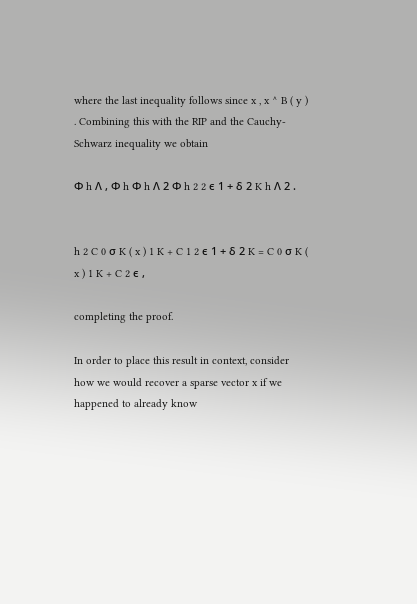where the last inequality follows since x , x ^ B ( y ) . Combining this with the RIP and the Cauchy-Schwarz inequality we obtain

Φ h Λ , Φ h Φ h Λ 2 Φ h 2 2 ϵ 1 + δ 2 K h Λ 2 .


h 2 C 0 σ K ( x ) 1 K + C 1 2 ϵ 1 + δ 2 K = C 0 σ K ( x ) 1 K + C 2 ϵ ,

completing the proof.

In order to place this result in context, consider how we would recover a sparse vector x if we happened to already know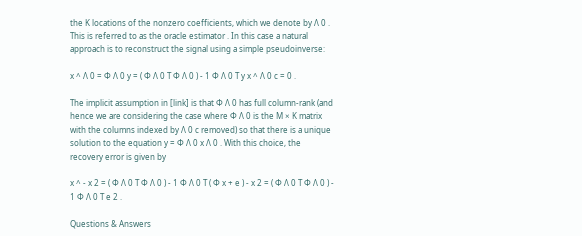the K locations of the nonzero coefficients, which we denote by Λ 0 . This is referred to as the oracle estimator . In this case a natural approach is to reconstruct the signal using a simple pseudoinverse:

x ^ Λ 0 = Φ Λ 0 y = ( Φ Λ 0 T Φ Λ 0 ) - 1 Φ Λ 0 T y x ^ Λ 0 c = 0 .

The implicit assumption in [link] is that Φ Λ 0 has full column-rank (and hence we are considering the case where Φ Λ 0 is the M × K matrix with the columns indexed by Λ 0 c removed) so that there is a unique solution to the equation y = Φ Λ 0 x Λ 0 . With this choice, the recovery error is given by

x ^ - x 2 = ( Φ Λ 0 T Φ Λ 0 ) - 1 Φ Λ 0 T ( Φ x + e ) - x 2 = ( Φ Λ 0 T Φ Λ 0 ) - 1 Φ Λ 0 T e 2 .

Questions & Answers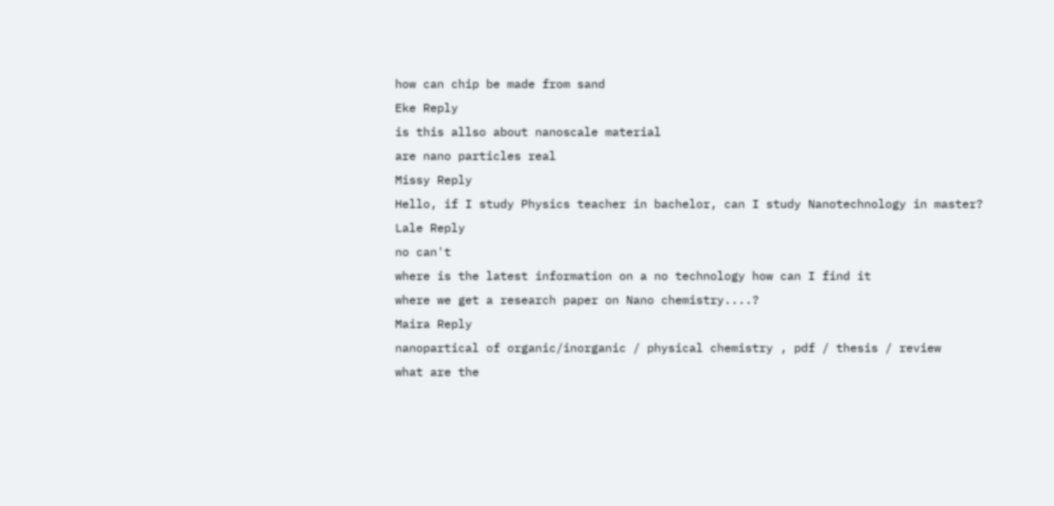how can chip be made from sand
Eke Reply
is this allso about nanoscale material
are nano particles real
Missy Reply
Hello, if I study Physics teacher in bachelor, can I study Nanotechnology in master?
Lale Reply
no can't
where is the latest information on a no technology how can I find it
where we get a research paper on Nano chemistry....?
Maira Reply
nanopartical of organic/inorganic / physical chemistry , pdf / thesis / review
what are the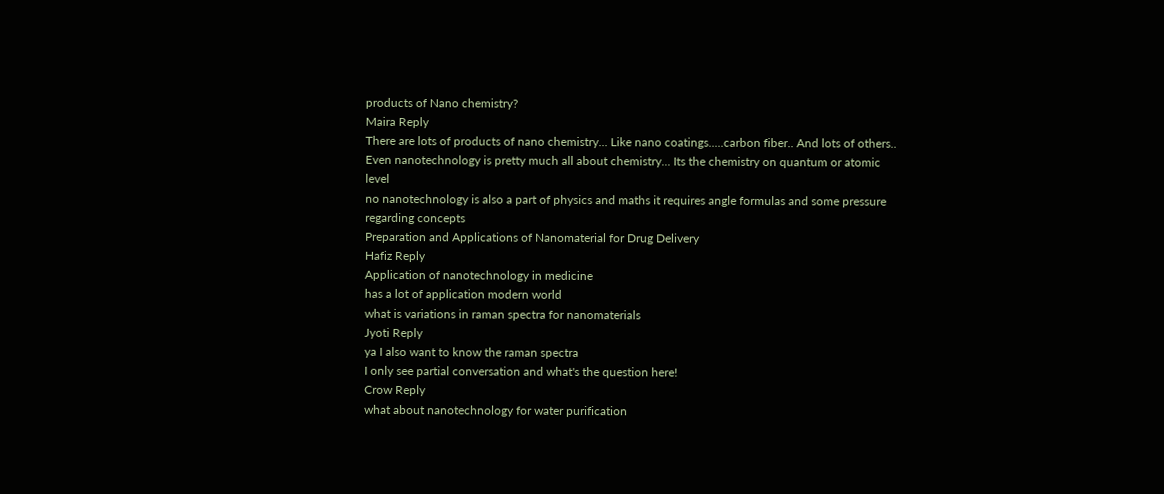products of Nano chemistry?
Maira Reply
There are lots of products of nano chemistry... Like nano coatings.....carbon fiber.. And lots of others..
Even nanotechnology is pretty much all about chemistry... Its the chemistry on quantum or atomic level
no nanotechnology is also a part of physics and maths it requires angle formulas and some pressure regarding concepts
Preparation and Applications of Nanomaterial for Drug Delivery
Hafiz Reply
Application of nanotechnology in medicine
has a lot of application modern world
what is variations in raman spectra for nanomaterials
Jyoti Reply
ya I also want to know the raman spectra
I only see partial conversation and what's the question here!
Crow Reply
what about nanotechnology for water purification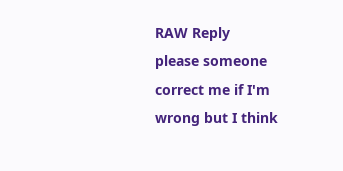RAW Reply
please someone correct me if I'm wrong but I think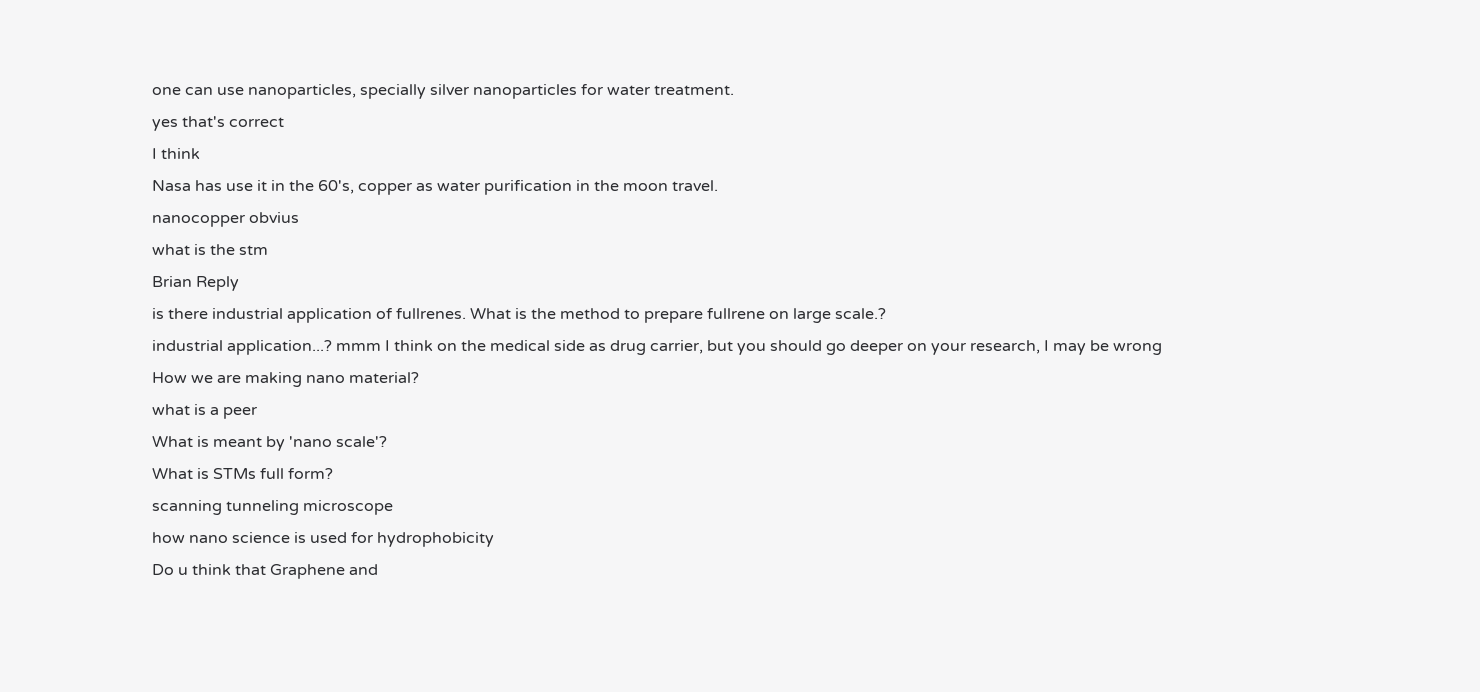one can use nanoparticles, specially silver nanoparticles for water treatment.
yes that's correct
I think
Nasa has use it in the 60's, copper as water purification in the moon travel.
nanocopper obvius
what is the stm
Brian Reply
is there industrial application of fullrenes. What is the method to prepare fullrene on large scale.?
industrial application...? mmm I think on the medical side as drug carrier, but you should go deeper on your research, I may be wrong
How we are making nano material?
what is a peer
What is meant by 'nano scale'?
What is STMs full form?
scanning tunneling microscope
how nano science is used for hydrophobicity
Do u think that Graphene and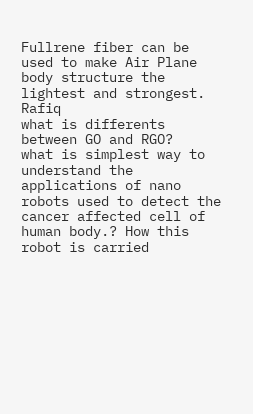Fullrene fiber can be used to make Air Plane body structure the lightest and strongest. Rafiq
what is differents between GO and RGO?
what is simplest way to understand the applications of nano robots used to detect the cancer affected cell of human body.? How this robot is carried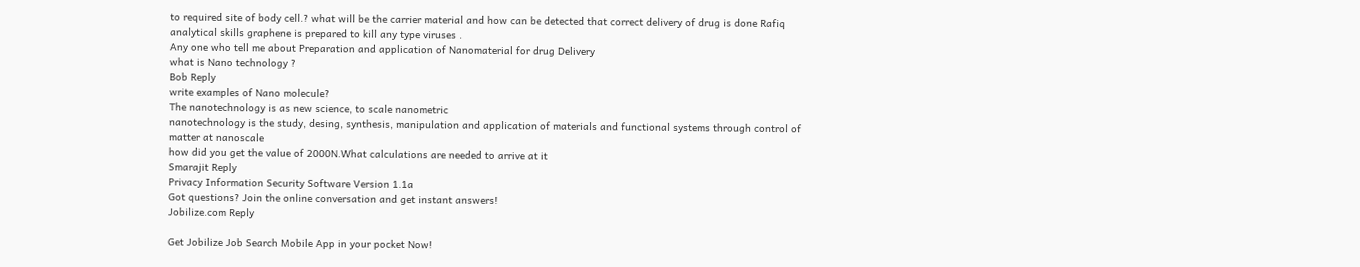to required site of body cell.? what will be the carrier material and how can be detected that correct delivery of drug is done Rafiq
analytical skills graphene is prepared to kill any type viruses .
Any one who tell me about Preparation and application of Nanomaterial for drug Delivery
what is Nano technology ?
Bob Reply
write examples of Nano molecule?
The nanotechnology is as new science, to scale nanometric
nanotechnology is the study, desing, synthesis, manipulation and application of materials and functional systems through control of matter at nanoscale
how did you get the value of 2000N.What calculations are needed to arrive at it
Smarajit Reply
Privacy Information Security Software Version 1.1a
Got questions? Join the online conversation and get instant answers!
Jobilize.com Reply

Get Jobilize Job Search Mobile App in your pocket Now!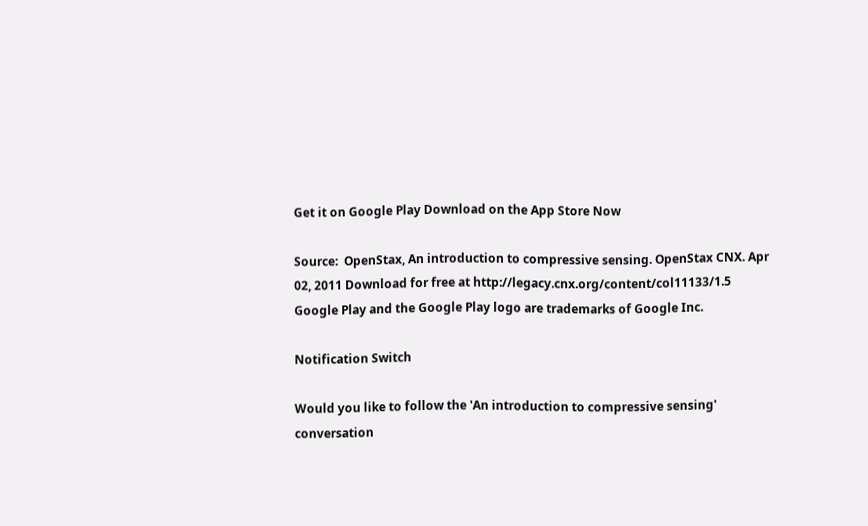Get it on Google Play Download on the App Store Now

Source:  OpenStax, An introduction to compressive sensing. OpenStax CNX. Apr 02, 2011 Download for free at http://legacy.cnx.org/content/col11133/1.5
Google Play and the Google Play logo are trademarks of Google Inc.

Notification Switch

Would you like to follow the 'An introduction to compressive sensing' conversation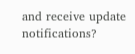and receive update notifications?